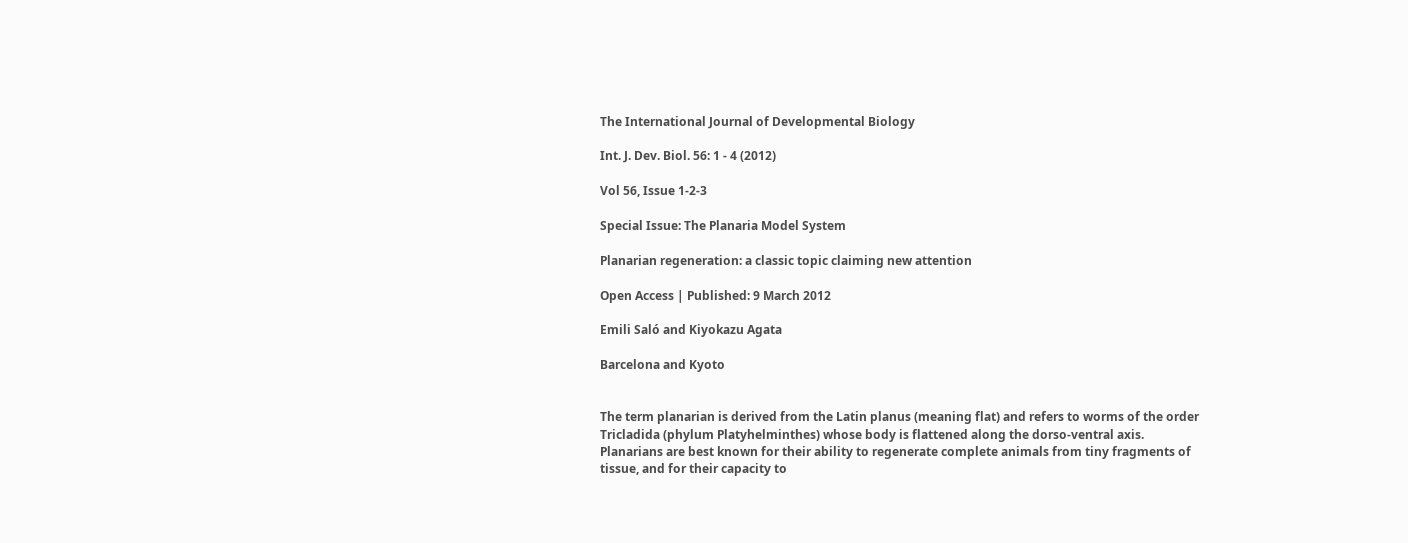The International Journal of Developmental Biology

Int. J. Dev. Biol. 56: 1 - 4 (2012)

Vol 56, Issue 1-2-3

Special Issue: The Planaria Model System

Planarian regeneration: a classic topic claiming new attention

Open Access | Published: 9 March 2012

Emili Saló and Kiyokazu Agata

Barcelona and Kyoto


The term planarian is derived from the Latin planus (meaning flat) and refers to worms of the order Tricladida (phylum Platyhelminthes) whose body is flattened along the dorso-ventral axis. Planarians are best known for their ability to regenerate complete animals from tiny fragments of tissue, and for their capacity to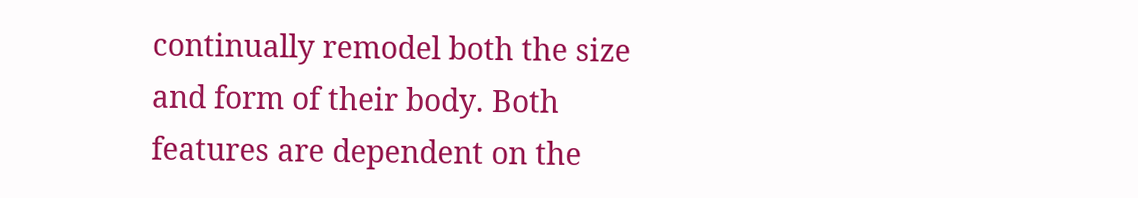continually remodel both the size and form of their body. Both features are dependent on the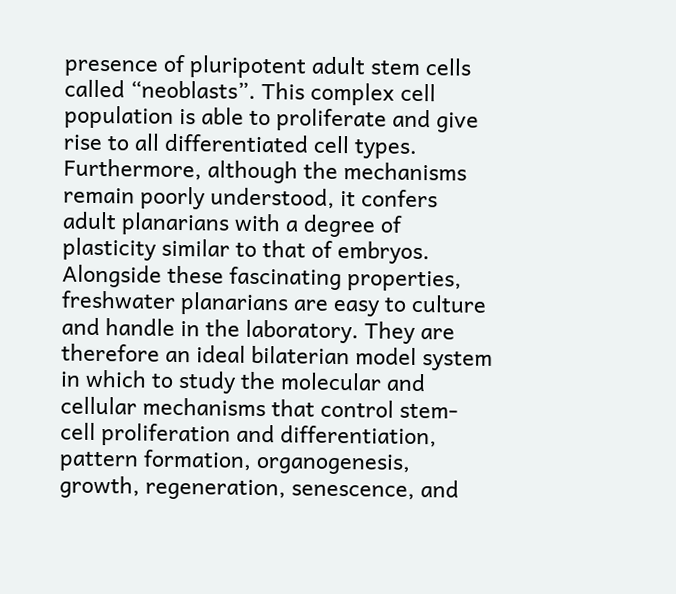presence of pluripotent adult stem cells called “neoblasts”. This complex cell population is able to proliferate and give rise to all differentiated cell types. Furthermore, although the mechanisms remain poorly understood, it confers adult planarians with a degree of plasticity similar to that of embryos. Alongside these fascinating properties, freshwater planarians are easy to culture and handle in the laboratory. They are therefore an ideal bilaterian model system in which to study the molecular and cellular mechanisms that control stem-cell proliferation and differentiation, pattern formation, organogenesis, growth, regeneration, senescence, and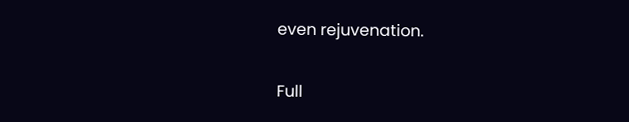even rejuvenation.

Full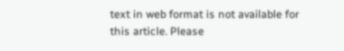text in web format is not available for this article. Please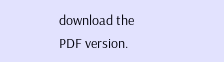download the PDF version.